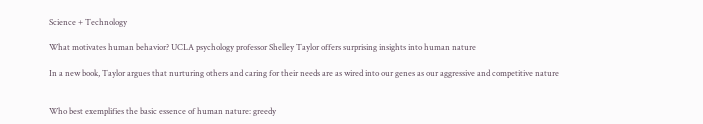Science + Technology

What motivates human behavior? UCLA psychology professor Shelley Taylor offers surprising insights into human nature

In a new book, Taylor argues that nurturing others and caring for their needs are as wired into our genes as our aggressive and competitive nature


Who best exemplifies the basic essence of human nature: greedy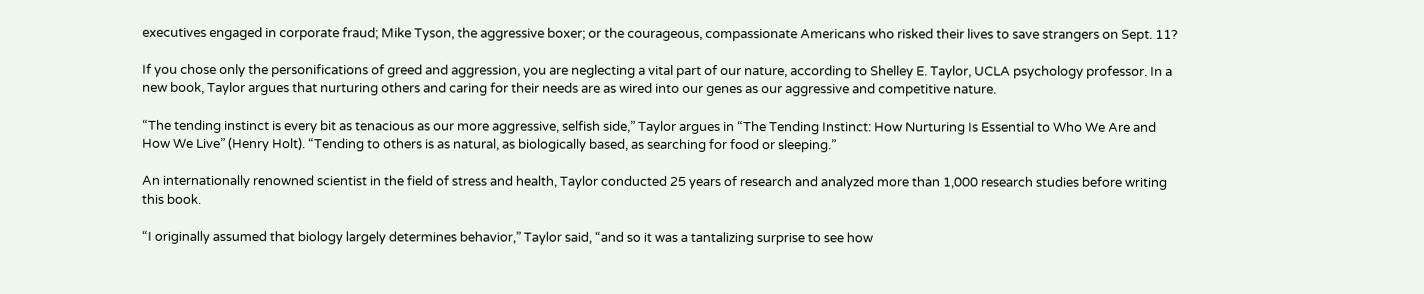executives engaged in corporate fraud; Mike Tyson, the aggressive boxer; or the courageous, compassionate Americans who risked their lives to save strangers on Sept. 11?

If you chose only the personifications of greed and aggression, you are neglecting a vital part of our nature, according to Shelley E. Taylor, UCLA psychology professor. In a new book, Taylor argues that nurturing others and caring for their needs are as wired into our genes as our aggressive and competitive nature.

“The tending instinct is every bit as tenacious as our more aggressive, selfish side,” Taylor argues in “The Tending Instinct: How Nurturing Is Essential to Who We Are and How We Live” (Henry Holt). “Tending to others is as natural, as biologically based, as searching for food or sleeping.”

An internationally renowned scientist in the field of stress and health, Taylor conducted 25 years of research and analyzed more than 1,000 research studies before writing this book.

“I originally assumed that biology largely determines behavior,” Taylor said, “and so it was a tantalizing surprise to see how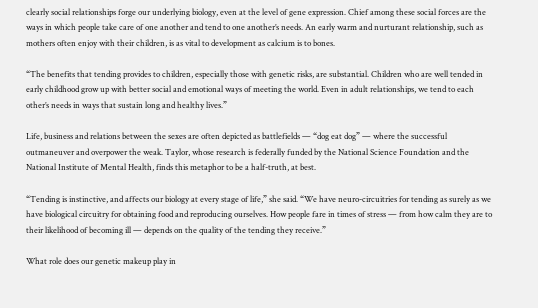clearly social relationships forge our underlying biology, even at the level of gene expression. Chief among these social forces are the ways in which people take care of one another and tend to one another’s needs. An early warm and nurturant relationship, such as mothers often enjoy with their children, is as vital to development as calcium is to bones.

“The benefits that tending provides to children, especially those with genetic risks, are substantial. Children who are well tended in early childhood grow up with better social and emotional ways of meeting the world. Even in adult relationships, we tend to each other’s needs in ways that sustain long and healthy lives.”

Life, business and relations between the sexes are often depicted as battlefields — “dog eat dog” — where the successful outmaneuver and overpower the weak. Taylor, whose research is federally funded by the National Science Foundation and the National Institute of Mental Health, finds this metaphor to be a half-truth, at best.

“Tending is instinctive, and affects our biology at every stage of life,” she said. “We have neuro-circuitries for tending as surely as we have biological circuitry for obtaining food and reproducing ourselves. How people fare in times of stress — from how calm they are to their likelihood of becoming ill — depends on the quality of the tending they receive.”

What role does our genetic makeup play in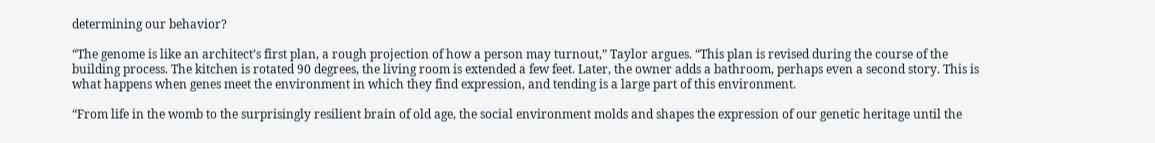determining our behavior?

“The genome is like an architect’s first plan, a rough projection of how a person may turnout,” Taylor argues. “This plan is revised during the course of the building process. The kitchen is rotated 90 degrees, the living room is extended a few feet. Later, the owner adds a bathroom, perhaps even a second story. This is what happens when genes meet the environment in which they find expression, and tending is a large part of this environment.

“From life in the womb to the surprisingly resilient brain of old age, the social environment molds and shapes the expression of our genetic heritage until the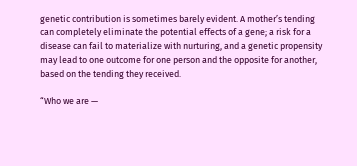genetic contribution is sometimes barely evident. A mother’s tending can completely eliminate the potential effects of a gene; a risk for a disease can fail to materialize with nurturing, and a genetic propensity may lead to one outcome for one person and the opposite for another, based on the tending they received.

“Who we are —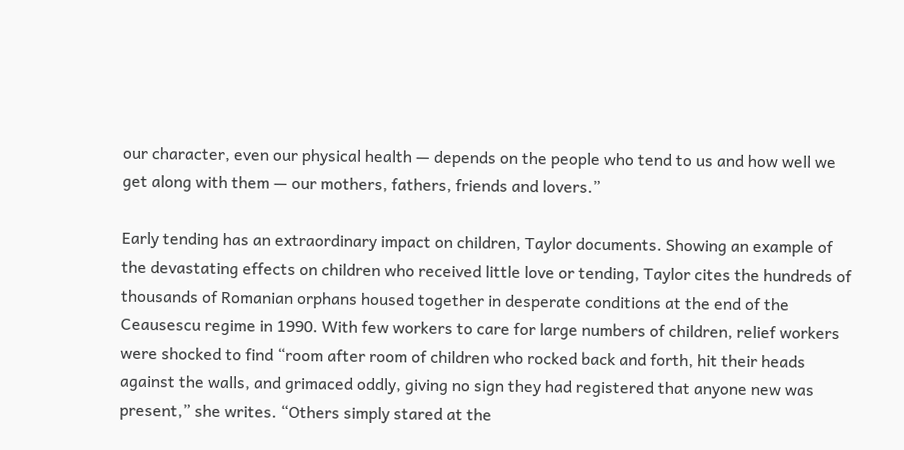our character, even our physical health — depends on the people who tend to us and how well we get along with them — our mothers, fathers, friends and lovers.”

Early tending has an extraordinary impact on children, Taylor documents. Showing an example of the devastating effects on children who received little love or tending, Taylor cites the hundreds of thousands of Romanian orphans housed together in desperate conditions at the end of the Ceausescu regime in 1990. With few workers to care for large numbers of children, relief workers were shocked to find “room after room of children who rocked back and forth, hit their heads against the walls, and grimaced oddly, giving no sign they had registered that anyone new was present,” she writes. “Others simply stared at the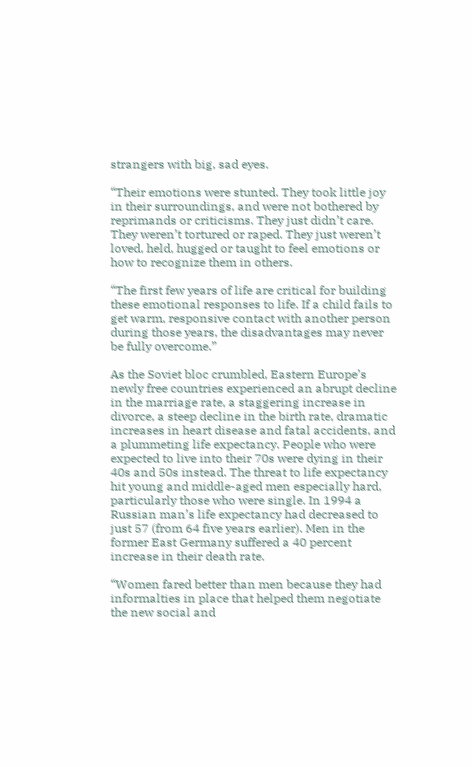strangers with big, sad eyes.

“Their emotions were stunted. They took little joy in their surroundings, and were not bothered by reprimands or criticisms. They just didn’t care. They weren’t tortured or raped. They just weren’t loved, held, hugged or taught to feel emotions or how to recognize them in others.

“The first few years of life are critical for building these emotional responses to life. If a child fails to get warm, responsive contact with another person during those years, the disadvantages may never be fully overcome.”

As the Soviet bloc crumbled, Eastern Europe’s newly free countries experienced an abrupt decline in the marriage rate, a staggering increase in divorce, a steep decline in the birth rate, dramatic increases in heart disease and fatal accidents, and a plummeting life expectancy. People who were expected to live into their 70s were dying in their 40s and 50s instead. The threat to life expectancy hit young and middle-aged men especially hard, particularly those who were single. In 1994 a Russian man’s life expectancy had decreased to just 57 (from 64 five years earlier). Men in the former East Germany suffered a 40 percent increase in their death rate.

“Women fared better than men because they had informalties in place that helped them negotiate the new social and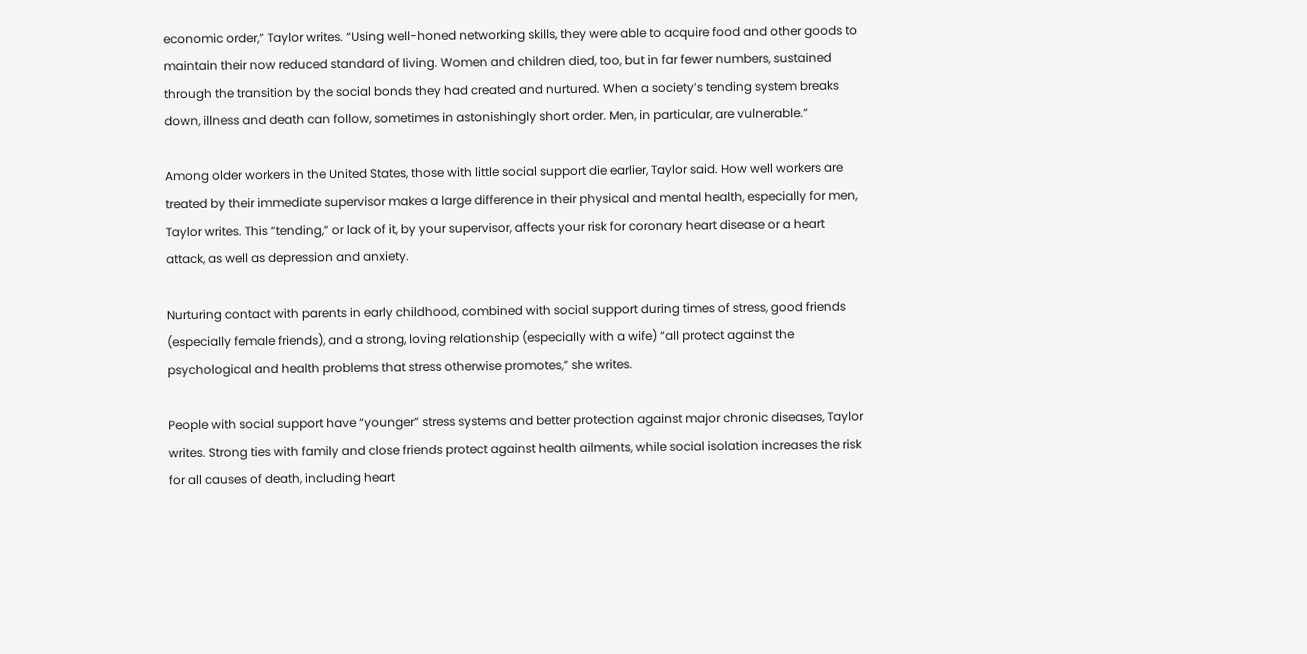economic order,” Taylor writes. “Using well-honed networking skills, they were able to acquire food and other goods to maintain their now reduced standard of living. Women and children died, too, but in far fewer numbers, sustained through the transition by the social bonds they had created and nurtured. When a society’s tending system breaks down, illness and death can follow, sometimes in astonishingly short order. Men, in particular, are vulnerable.”

Among older workers in the United States, those with little social support die earlier, Taylor said. How well workers are treated by their immediate supervisor makes a large difference in their physical and mental health, especially for men, Taylor writes. This “tending,” or lack of it, by your supervisor, affects your risk for coronary heart disease or a heart attack, as well as depression and anxiety.

Nurturing contact with parents in early childhood, combined with social support during times of stress, good friends (especially female friends), and a strong, loving relationship (especially with a wife) “all protect against the psychological and health problems that stress otherwise promotes,” she writes.

People with social support have “younger” stress systems and better protection against major chronic diseases, Taylor writes. Strong ties with family and close friends protect against health ailments, while social isolation increases the risk for all causes of death, including heart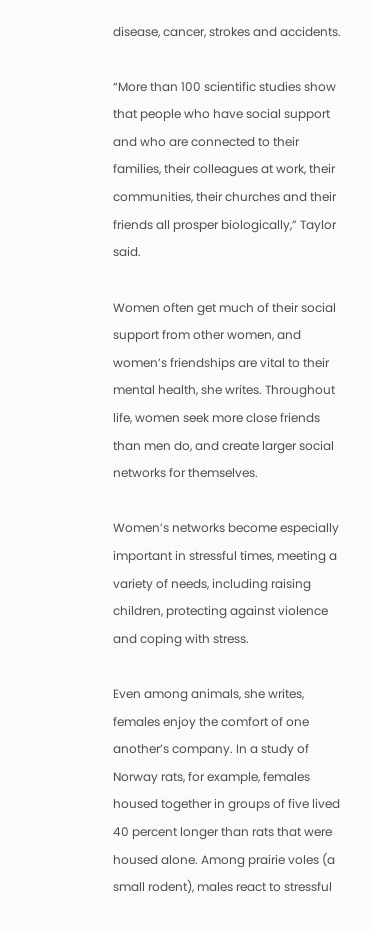disease, cancer, strokes and accidents.

“More than 100 scientific studies show that people who have social support and who are connected to their families, their colleagues at work, their communities, their churches and their friends all prosper biologically,” Taylor said.

Women often get much of their social support from other women, and women’s friendships are vital to their mental health, she writes. Throughout life, women seek more close friends than men do, and create larger social networks for themselves.

Women’s networks become especially important in stressful times, meeting a variety of needs, including raising children, protecting against violence and coping with stress.

Even among animals, she writes, females enjoy the comfort of one another’s company. In a study of Norway rats, for example, females housed together in groups of five lived 40 percent longer than rats that were housed alone. Among prairie voles (a small rodent), males react to stressful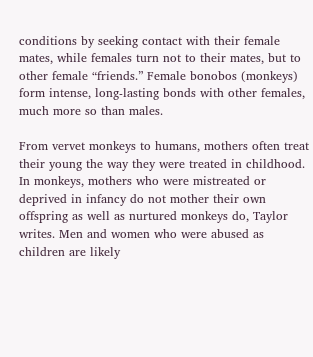conditions by seeking contact with their female mates, while females turn not to their mates, but to other female “friends.” Female bonobos (monkeys) form intense, long-lasting bonds with other females, much more so than males.

From vervet monkeys to humans, mothers often treat their young the way they were treated in childhood. In monkeys, mothers who were mistreated or deprived in infancy do not mother their own offspring as well as nurtured monkeys do, Taylor writes. Men and women who were abused as children are likely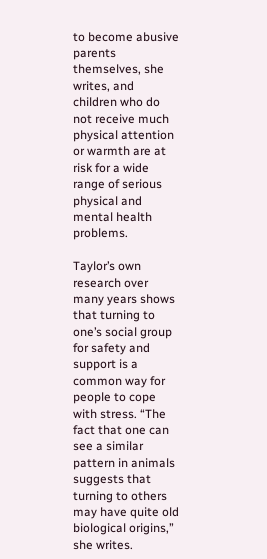to become abusive parents themselves, she writes, and children who do not receive much physical attention or warmth are at risk for a wide range of serious physical and mental health problems.

Taylor’s own research over many years shows that turning to one’s social group for safety and support is a common way for people to cope with stress. “The fact that one can see a similar pattern in animals suggests that turning to others may have quite old biological origins,” she writes.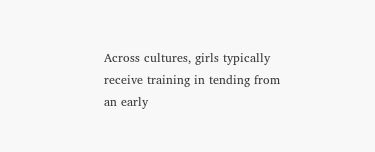Across cultures, girls typically receive training in tending from an early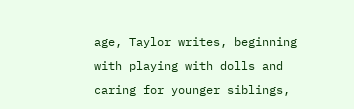age, Taylor writes, beginning with playing with dolls and caring for younger siblings,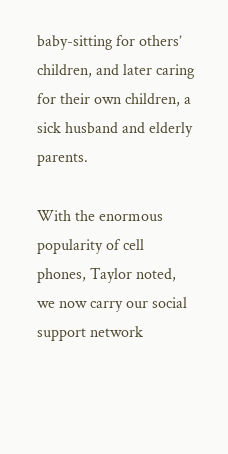baby-sitting for others’ children, and later caring for their own children, a sick husband and elderly parents.

With the enormous popularity of cell phones, Taylor noted, we now carry our social support network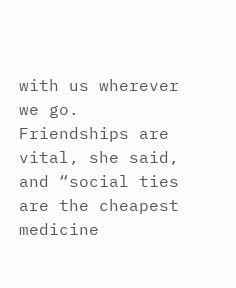with us wherever we go. Friendships are vital, she said, and “social ties are the cheapest medicine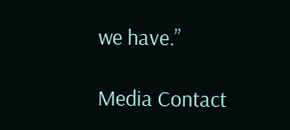we have.”

Media Contact